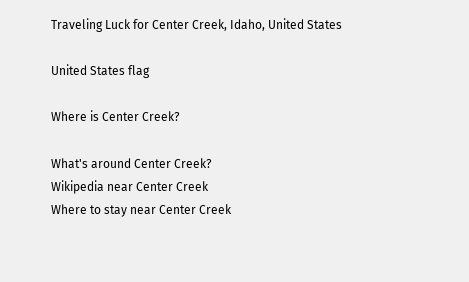Traveling Luck for Center Creek, Idaho, United States

United States flag

Where is Center Creek?

What's around Center Creek?
Wikipedia near Center Creek
Where to stay near Center Creek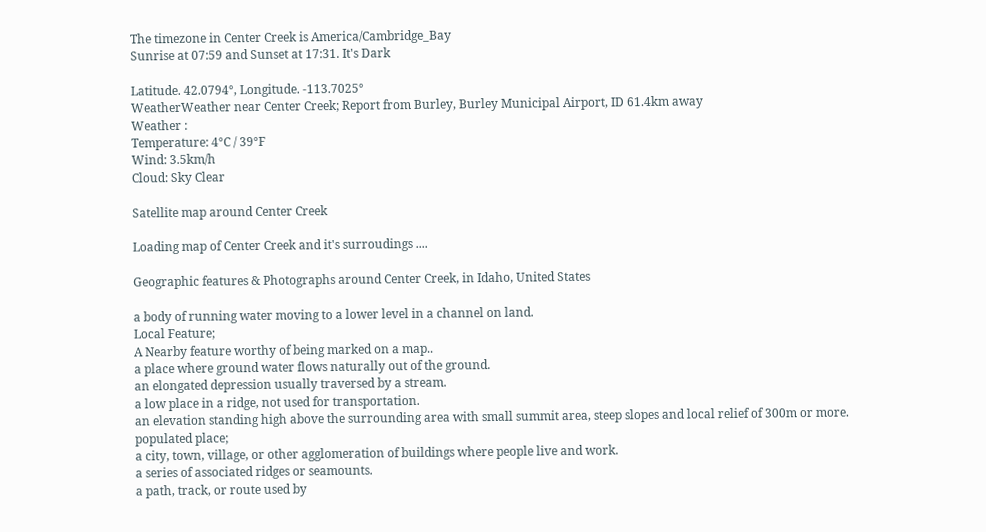The timezone in Center Creek is America/Cambridge_Bay
Sunrise at 07:59 and Sunset at 17:31. It's Dark

Latitude. 42.0794°, Longitude. -113.7025°
WeatherWeather near Center Creek; Report from Burley, Burley Municipal Airport, ID 61.4km away
Weather :
Temperature: 4°C / 39°F
Wind: 3.5km/h
Cloud: Sky Clear

Satellite map around Center Creek

Loading map of Center Creek and it's surroudings ....

Geographic features & Photographs around Center Creek, in Idaho, United States

a body of running water moving to a lower level in a channel on land.
Local Feature;
A Nearby feature worthy of being marked on a map..
a place where ground water flows naturally out of the ground.
an elongated depression usually traversed by a stream.
a low place in a ridge, not used for transportation.
an elevation standing high above the surrounding area with small summit area, steep slopes and local relief of 300m or more.
populated place;
a city, town, village, or other agglomeration of buildings where people live and work.
a series of associated ridges or seamounts.
a path, track, or route used by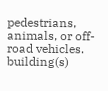pedestrians, animals, or off-road vehicles.
building(s)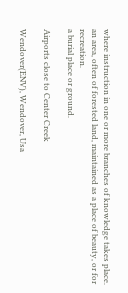where instruction in one or more branches of knowledge takes place.
an area, often of forested land, maintained as a place of beauty, or for recreation.
a burial place or ground.

Airports close to Center Creek

Wendover(ENV), Wendover, Usa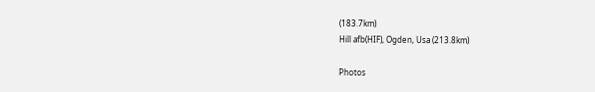(183.7km)
Hill afb(HIF), Ogden, Usa (213.8km)

Photos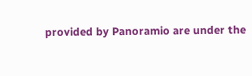provided by Panoramio are under the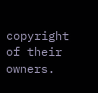copyright of their owners.